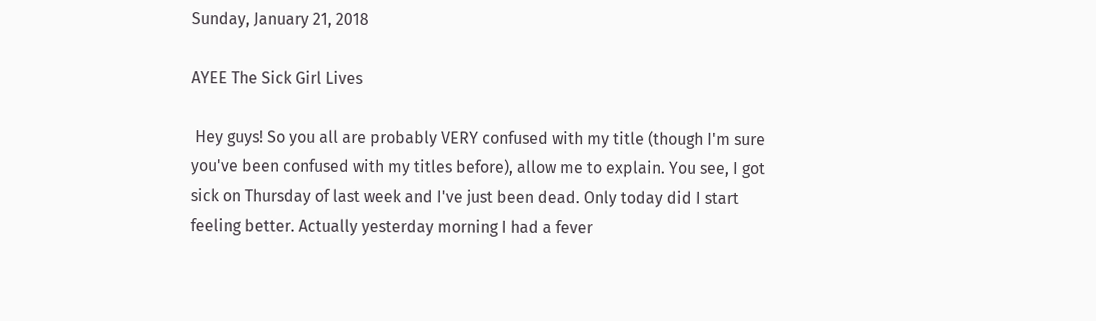Sunday, January 21, 2018

AYEE The Sick Girl Lives

 Hey guys! So you all are probably VERY confused with my title (though I'm sure you've been confused with my titles before), allow me to explain. You see, I got sick on Thursday of last week and I've just been dead. Only today did I start feeling better. Actually yesterday morning I had a fever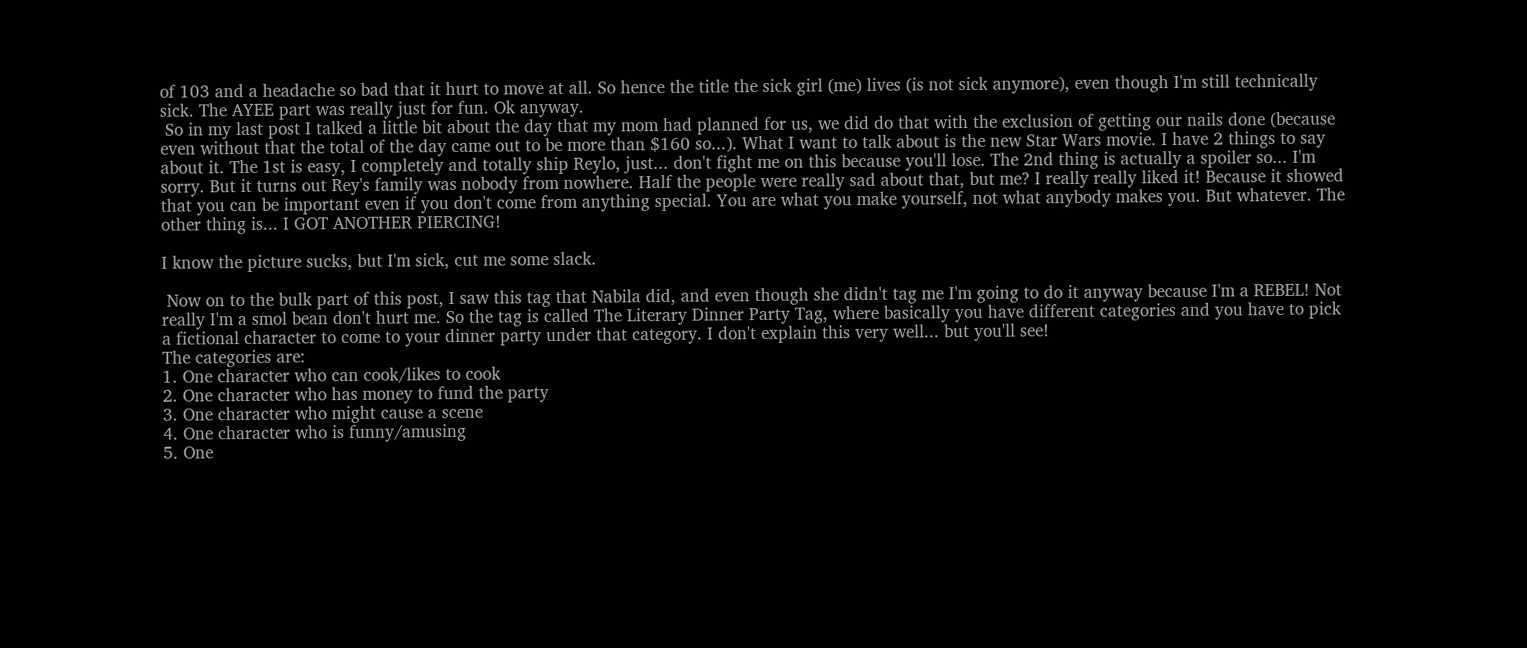of 103 and a headache so bad that it hurt to move at all. So hence the title the sick girl (me) lives (is not sick anymore), even though I'm still technically sick. The AYEE part was really just for fun. Ok anyway.
 So in my last post I talked a little bit about the day that my mom had planned for us, we did do that with the exclusion of getting our nails done (because even without that the total of the day came out to be more than $160 so...). What I want to talk about is the new Star Wars movie. I have 2 things to say about it. The 1st is easy, I completely and totally ship Reylo, just... don't fight me on this because you'll lose. The 2nd thing is actually a spoiler so... I'm sorry. But it turns out Rey's family was nobody from nowhere. Half the people were really sad about that, but me? I really really liked it! Because it showed that you can be important even if you don't come from anything special. You are what you make yourself, not what anybody makes you. But whatever. The other thing is... I GOT ANOTHER PIERCING!

I know the picture sucks, but I'm sick, cut me some slack.

 Now on to the bulk part of this post, I saw this tag that Nabila did, and even though she didn't tag me I'm going to do it anyway because I'm a REBEL! Not really I'm a smol bean don't hurt me. So the tag is called The Literary Dinner Party Tag, where basically you have different categories and you have to pick a fictional character to come to your dinner party under that category. I don't explain this very well... but you'll see!
The categories are:
1. One character who can cook/likes to cook
2. One character who has money to fund the party
3. One character who might cause a scene
4. One character who is funny/amusing
5. One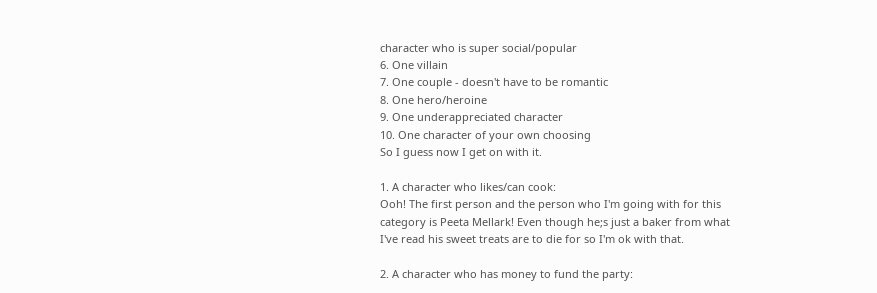character who is super social/popular
6. One villain
7. One couple - doesn't have to be romantic
8. One hero/heroine
9. One underappreciated character
10. One character of your own choosing
So I guess now I get on with it.

1. A character who likes/can cook:
Ooh! The first person and the person who I'm going with for this category is Peeta Mellark! Even though he;s just a baker from what I've read his sweet treats are to die for so I'm ok with that.

2. A character who has money to fund the party: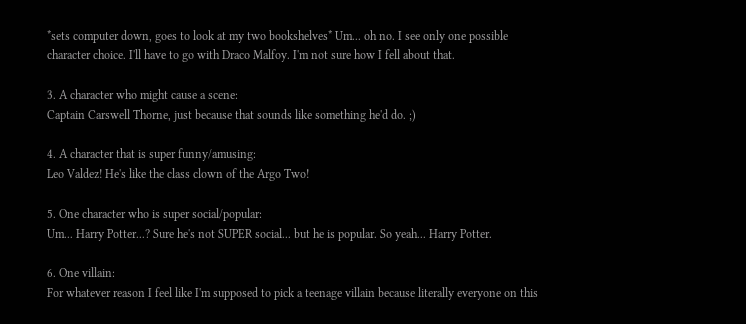*sets computer down, goes to look at my two bookshelves* Um... oh no. I see only one possible character choice. I'll have to go with Draco Malfoy. I'm not sure how I fell about that.

3. A character who might cause a scene:
Captain Carswell Thorne, just because that sounds like something he'd do. ;)

4. A character that is super funny/amusing:
Leo Valdez! He's like the class clown of the Argo Two!

5. One character who is super social/popular:
Um... Harry Potter...? Sure he's not SUPER social... but he is popular. So yeah... Harry Potter.

6. One villain:
For whatever reason I feel like I'm supposed to pick a teenage villain because literally everyone on this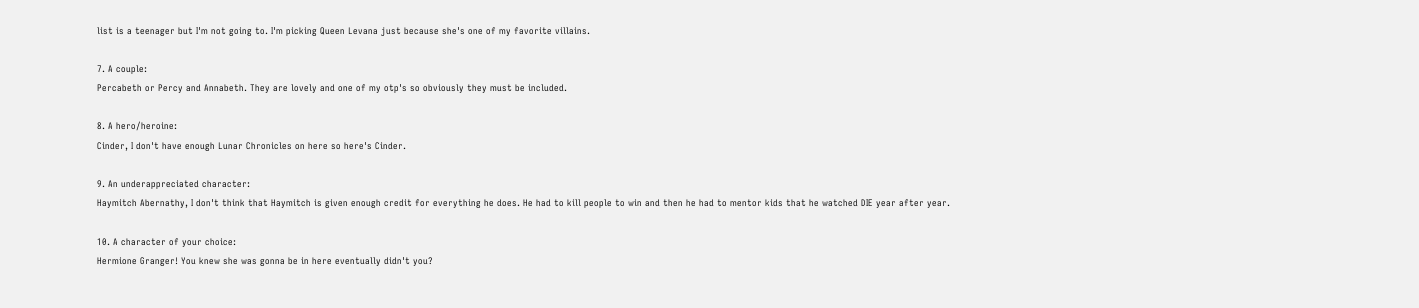list is a teenager but I'm not going to. I'm picking Queen Levana just because she's one of my favorite villains.

7. A couple:
Percabeth or Percy and Annabeth. They are lovely and one of my otp's so obviously they must be included.

8. A hero/heroine:
Cinder, I don't have enough Lunar Chronicles on here so here's Cinder.

9. An underappreciated character:
Haymitch Abernathy, I don't think that Haymitch is given enough credit for everything he does. He had to kill people to win and then he had to mentor kids that he watched DIE year after year.

10. A character of your choice:
Hermione Granger! You knew she was gonna be in here eventually didn't you?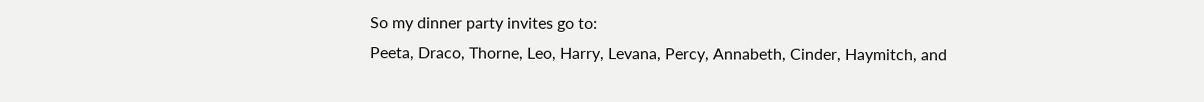So my dinner party invites go to:
Peeta, Draco, Thorne, Leo, Harry, Levana, Percy, Annabeth, Cinder, Haymitch, and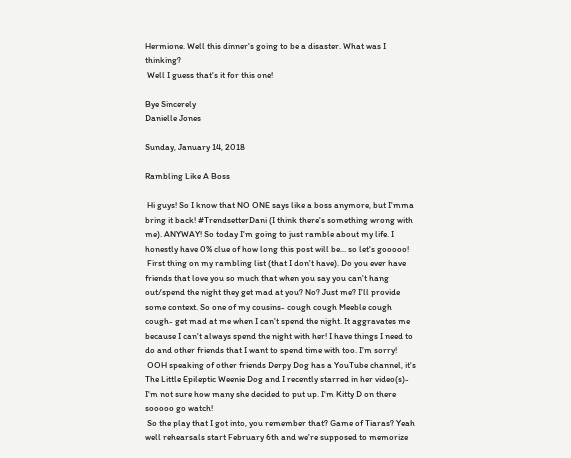Hermione. Well this dinner's going to be a disaster. What was I thinking?
 Well I guess that's it for this one!

Bye Sincerely
Danielle Jones

Sunday, January 14, 2018

Rambling Like A Boss

 Hi guys! So I know that NO ONE says like a boss anymore, but I'mma bring it back! #TrendsetterDani (I think there's something wrong with me). ANYWAY! So today I'm going to just ramble about my life. I honestly have 0% clue of how long this post will be... so let's gooooo!
 First thing on my rambling list (that I don't have). Do you ever have friends that love you so much that when you say you can't hang out/spend the night they get mad at you? No? Just me? I'll provide some context. So one of my cousins- cough cough Meeble cough cough- get mad at me when I can't spend the night. It aggravates me because I can't always spend the night with her! I have things I need to do and other friends that I want to spend time with too. I'm sorry!
 OOH speaking of other friends Derpy Dog has a YouTube channel, it's The Little Epileptic Weenie Dog and I recently starred in her video(s)- I'm not sure how many she decided to put up. I'm Kitty D on there sooooo go watch!
 So the play that I got into, you remember that? Game of Tiaras? Yeah well rehearsals start February 6th and we're supposed to memorize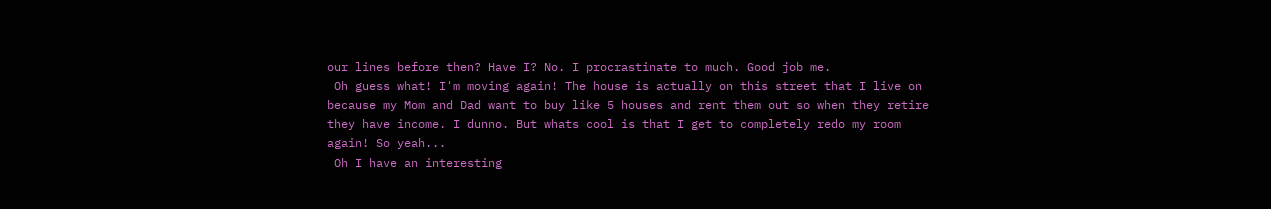our lines before then? Have I? No. I procrastinate to much. Good job me.
 Oh guess what! I'm moving again! The house is actually on this street that I live on because my Mom and Dad want to buy like 5 houses and rent them out so when they retire they have income. I dunno. But whats cool is that I get to completely redo my room again! So yeah...
 Oh I have an interesting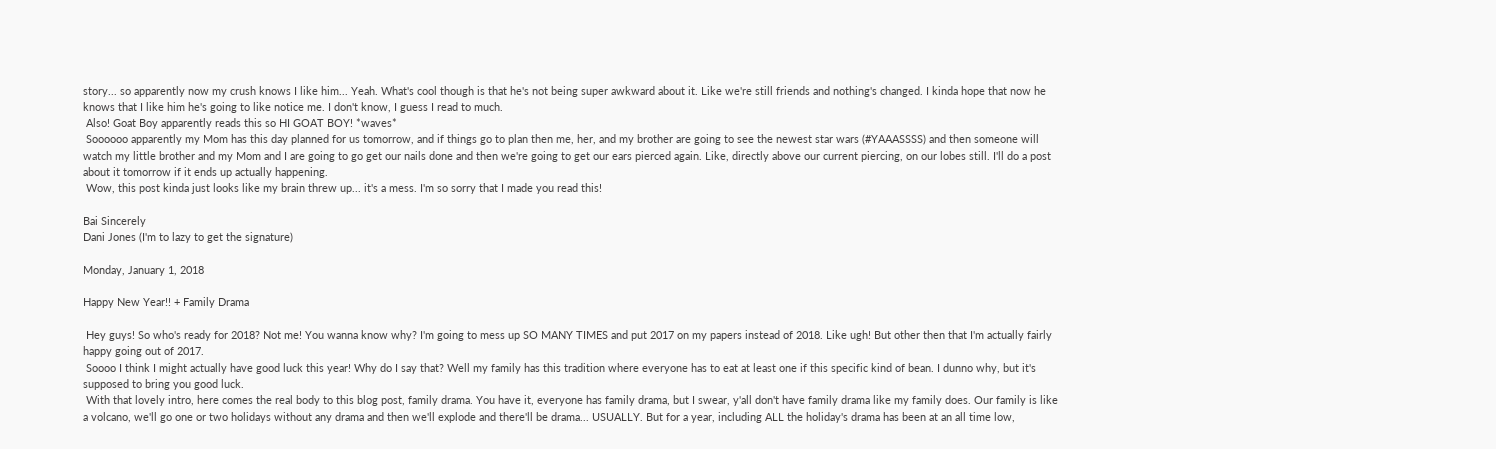story... so apparently now my crush knows I like him... Yeah. What's cool though is that he's not being super awkward about it. Like we're still friends and nothing's changed. I kinda hope that now he knows that I like him he's going to like notice me. I don't know, I guess I read to much.
 Also! Goat Boy apparently reads this so HI GOAT BOY! *waves*
 Soooooo apparently my Mom has this day planned for us tomorrow, and if things go to plan then me, her, and my brother are going to see the newest star wars (#YAAASSSS) and then someone will watch my little brother and my Mom and I are going to go get our nails done and then we're going to get our ears pierced again. Like, directly above our current piercing, on our lobes still. I'll do a post about it tomorrow if it ends up actually happening.
 Wow, this post kinda just looks like my brain threw up... it's a mess. I'm so sorry that I made you read this!

Bai Sincerely
Dani Jones (I'm to lazy to get the signature)

Monday, January 1, 2018

Happy New Year!! + Family Drama

 Hey guys! So who's ready for 2018? Not me! You wanna know why? I'm going to mess up SO MANY TIMES and put 2017 on my papers instead of 2018. Like ugh! But other then that I'm actually fairly happy going out of 2017.
 Soooo I think I might actually have good luck this year! Why do I say that? Well my family has this tradition where everyone has to eat at least one if this specific kind of bean. I dunno why, but it's supposed to bring you good luck.
 With that lovely intro, here comes the real body to this blog post, family drama. You have it, everyone has family drama, but I swear, y'all don't have family drama like my family does. Our family is like a volcano, we'll go one or two holidays without any drama and then we'll explode and there'll be drama... USUALLY. But for a year, including ALL the holiday's drama has been at an all time low,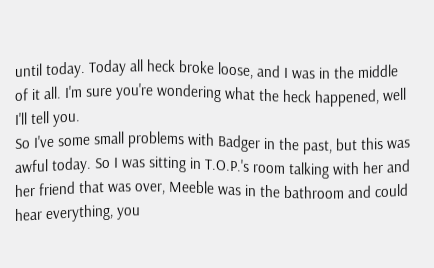until today. Today all heck broke loose, and I was in the middle of it all. I'm sure you're wondering what the heck happened, well I'll tell you.
So I've some small problems with Badger in the past, but this was awful today. So I was sitting in T.O.P.'s room talking with her and her friend that was over, Meeble was in the bathroom and could hear everything, you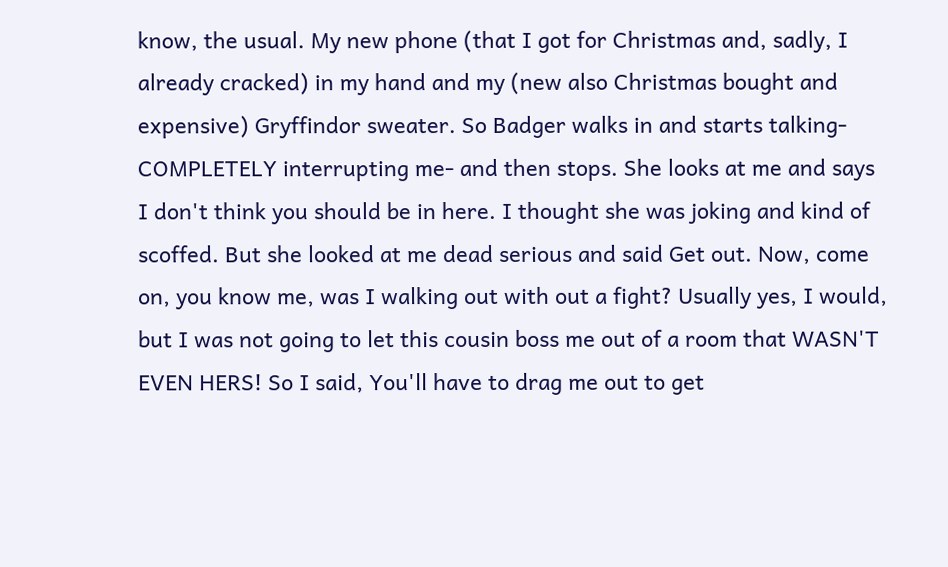know, the usual. My new phone (that I got for Christmas and, sadly, I already cracked) in my hand and my (new also Christmas bought and expensive) Gryffindor sweater. So Badger walks in and starts talking- COMPLETELY interrupting me- and then stops. She looks at me and says I don't think you should be in here. I thought she was joking and kind of scoffed. But she looked at me dead serious and said Get out. Now, come on, you know me, was I walking out with out a fight? Usually yes, I would, but I was not going to let this cousin boss me out of a room that WASN'T EVEN HERS! So I said, You'll have to drag me out to get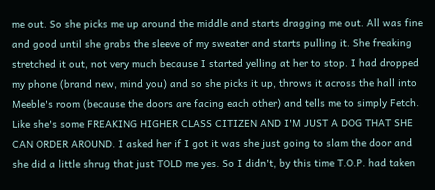me out. So she picks me up around the middle and starts dragging me out. All was fine and good until she grabs the sleeve of my sweater and starts pulling it. She freaking stretched it out, not very much because I started yelling at her to stop. I had dropped my phone (brand new, mind you) and so she picks it up, throws it across the hall into Meeble's room (because the doors are facing each other) and tells me to simply Fetch. Like she's some FREAKING HIGHER CLASS CITIZEN AND I'M JUST A DOG THAT SHE CAN ORDER AROUND. I asked her if I got it was she just going to slam the door and she did a little shrug that just TOLD me yes. So I didn't, by this time T.O.P. had taken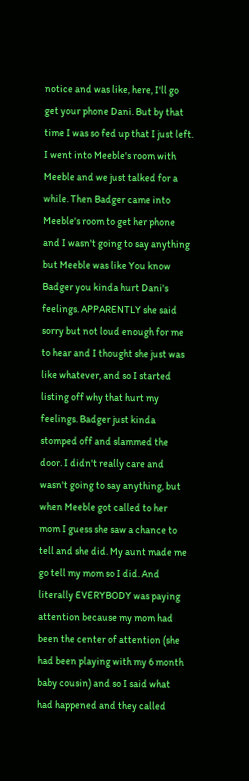notice and was like, here, I'll go get your phone Dani. But by that time I was so fed up that I just left. I went into Meeble's room with Meeble and we just talked for a while. Then Badger came into Meeble's room to get her phone and I wasn't going to say anything but Meeble was like You know Badger you kinda hurt Dani's feelings. APPARENTLY she said sorry but not loud enough for me to hear and I thought she just was like whatever, and so I started listing off why that hurt my feelings. Badger just kinda stomped off and slammed the door. I didn't really care and wasn't going to say anything, but when Meeble got called to her mom I guess she saw a chance to tell and she did. My aunt made me go tell my mom so I did. And literally EVERYBODY was paying attention because my mom had been the center of attention (she had been playing with my 6 month baby cousin) and so I said what had happened and they called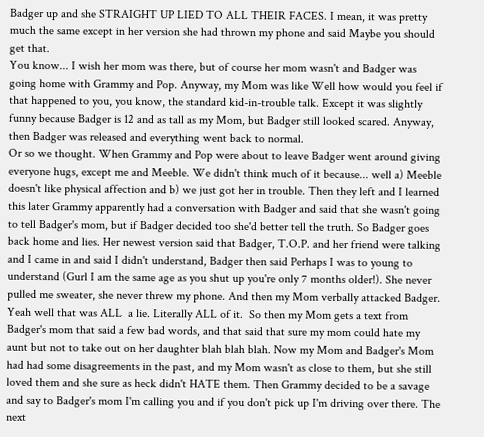Badger up and she STRAIGHT UP LIED TO ALL THEIR FACES. I mean, it was pretty much the same except in her version she had thrown my phone and said Maybe you should get that.
You know... I wish her mom was there, but of course her mom wasn't and Badger was going home with Grammy and Pop. Anyway, my Mom was like Well how would you feel if that happened to you, you know, the standard kid-in-trouble talk. Except it was slightly funny because Badger is 12 and as tall as my Mom, but Badger still looked scared. Anyway, then Badger was released and everything went back to normal.
Or so we thought. When Grammy and Pop were about to leave Badger went around giving everyone hugs, except me and Meeble. We didn't think much of it because... well a) Meeble doesn't like physical affection and b) we just got her in trouble. Then they left and I learned this later Grammy apparently had a conversation with Badger and said that she wasn't going to tell Badger's mom, but if Badger decided too she'd better tell the truth. So Badger goes back home and lies. Her newest version said that Badger, T.O.P. and her friend were talking and I came in and said I didn't understand, Badger then said Perhaps I was to young to understand (Gurl I am the same age as you shut up you're only 7 months older!). She never pulled me sweater, she never threw my phone. And then my Mom verbally attacked Badger.  Yeah well that was ALL  a lie. Literally ALL of it.  So then my Mom gets a text from Badger's mom that said a few bad words, and that said that sure my mom could hate my aunt but not to take out on her daughter blah blah blah. Now my Mom and Badger's Mom had had some disagreements in the past, and my Mom wasn't as close to them, but she still loved them and she sure as heck didn't HATE them. Then Grammy decided to be a savage and say to Badger's mom I'm calling you and if you don't pick up I'm driving over there. The next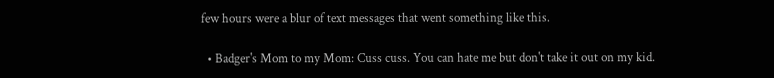few hours were a blur of text messages that went something like this.

  • Badger's Mom to my Mom: Cuss cuss. You can hate me but don't take it out on my kid.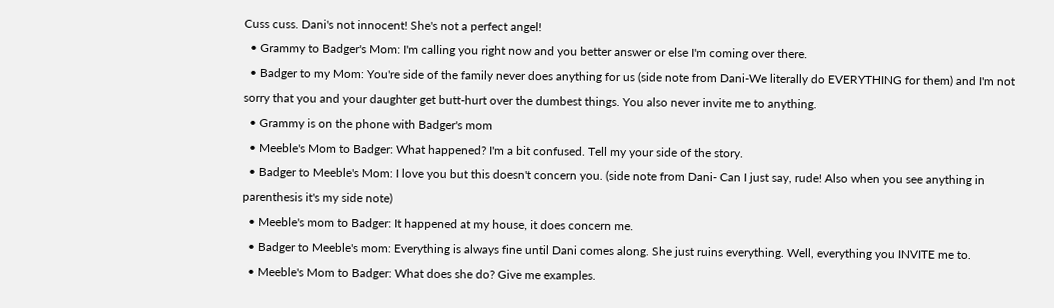Cuss cuss. Dani's not innocent! She's not a perfect angel!
  • Grammy to Badger's Mom: I'm calling you right now and you better answer or else I'm coming over there.
  • Badger to my Mom: You're side of the family never does anything for us (side note from Dani-We literally do EVERYTHING for them) and I'm not sorry that you and your daughter get butt-hurt over the dumbest things. You also never invite me to anything.
  • Grammy is on the phone with Badger's mom
  • Meeble's Mom to Badger: What happened? I'm a bit confused. Tell my your side of the story.
  • Badger to Meeble's Mom: I love you but this doesn't concern you. (side note from Dani- Can I just say, rude! Also when you see anything in parenthesis it's my side note)
  • Meeble's mom to Badger: It happened at my house, it does concern me.
  • Badger to Meeble's mom: Everything is always fine until Dani comes along. She just ruins everything. Well, everything you INVITE me to.
  • Meeble's Mom to Badger: What does she do? Give me examples.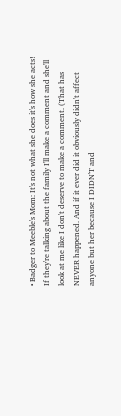• Badger to Meeble's Mom: It's not what she does it's how she acts! If they're talking about the family I'll make a comment and she'll look at me like I don't deserve to make a comment. (That has NEVER happened. And if it ever did it obviously didn't affect anyone but her because I DIDN'T and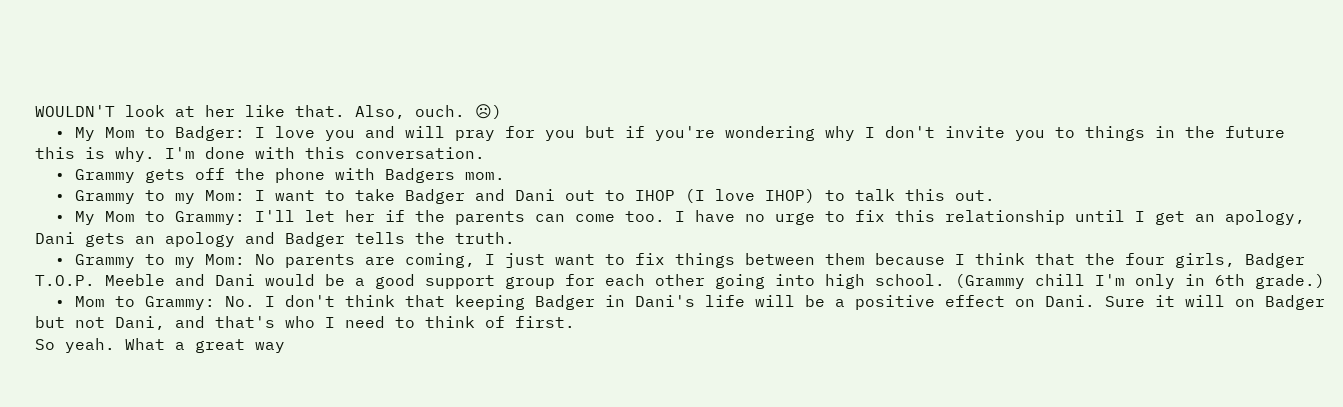WOULDN'T look at her like that. Also, ouch. ☹)
  • My Mom to Badger: I love you and will pray for you but if you're wondering why I don't invite you to things in the future this is why. I'm done with this conversation.
  • Grammy gets off the phone with Badgers mom.
  • Grammy to my Mom: I want to take Badger and Dani out to IHOP (I love IHOP) to talk this out.
  • My Mom to Grammy: I'll let her if the parents can come too. I have no urge to fix this relationship until I get an apology, Dani gets an apology and Badger tells the truth.
  • Grammy to my Mom: No parents are coming, I just want to fix things between them because I think that the four girls, Badger T.O.P. Meeble and Dani would be a good support group for each other going into high school. (Grammy chill I'm only in 6th grade.)
  • Mom to Grammy: No. I don't think that keeping Badger in Dani's life will be a positive effect on Dani. Sure it will on Badger but not Dani, and that's who I need to think of first.
So yeah. What a great way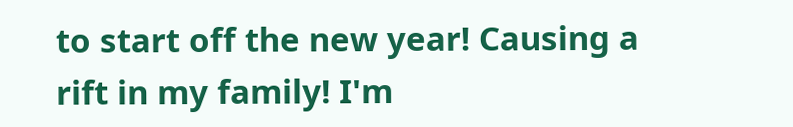to start off the new year! Causing a rift in my family! I'm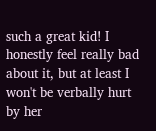such a great kid! I honestly feel really bad about it, but at least I won't be verbally hurt by her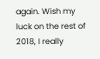again. Wish my luck on the rest of 2018, I really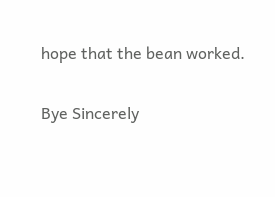hope that the bean worked.

Bye Sincerely